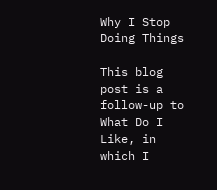Why I Stop Doing Things

This blog post is a follow-up to What Do I Like, in which I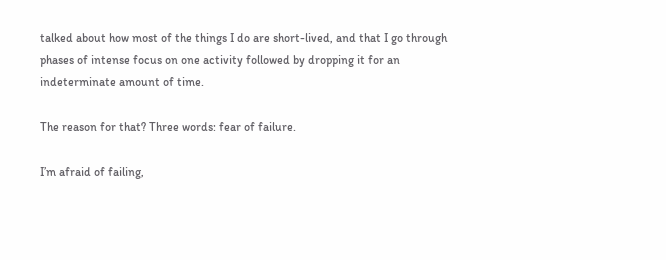talked about how most of the things I do are short-lived, and that I go through phases of intense focus on one activity followed by dropping it for an indeterminate amount of time.

The reason for that? Three words: fear of failure.

I’m afraid of failing,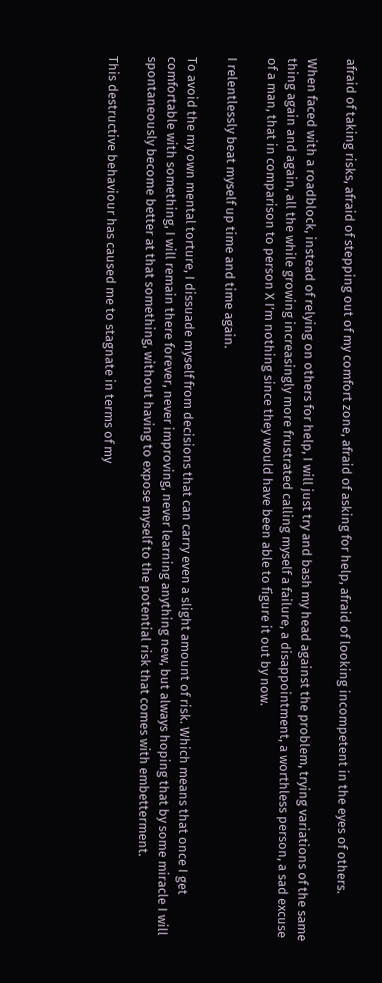afraid of taking risks, afraid of stepping out of my comfort zone, afraid of asking for help, afraid of looking incompetent in the eyes of others.

When faced with a roadblock, instead of relying on others for help, I will just try and bash my head against the problem, trying variations of the same thing again and again, all the while growing increasingly more frustrated calling myself a failure, a disappointment, a worthless person, a sad excuse of a man, that in comparison to person X I’m nothing since they would have been able to figure it out by now.

I relentlessly beat myself up time and time again.

To avoid the my own mental torture, I dissuade myself from decisions that can carry even a slight amount of risk. Which means that once I get comfortable with something, I will remain there forever, never improving, never learning anything new, but always hoping that by some miracle I will spontaneously become better at that something, without having to expose myself to the potential risk that comes with embetterment.

This destructive behaviour has caused me to stagnate in terms of my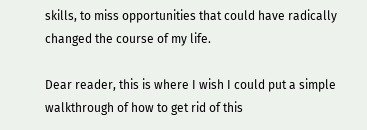skills, to miss opportunities that could have radically changed the course of my life.

Dear reader, this is where I wish I could put a simple walkthrough of how to get rid of this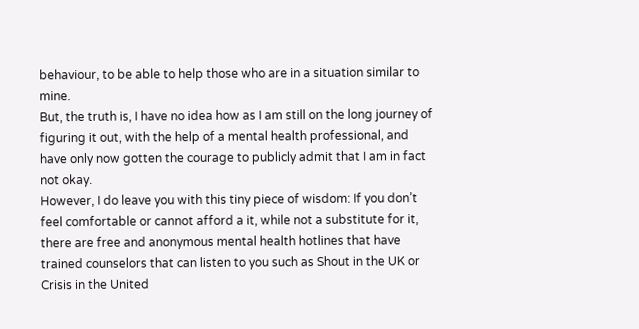behaviour, to be able to help those who are in a situation similar to mine.
But, the truth is, I have no idea how as I am still on the long journey of figuring it out, with the help of a mental health professional, and have only now gotten the courage to publicly admit that I am in fact not okay.
However, I do leave you with this tiny piece of wisdom: If you don’t feel comfortable or cannot afford a it, while not a substitute for it, there are free and anonymous mental health hotlines that have trained counselors that can listen to you such as Shout in the UK or Crisis in the United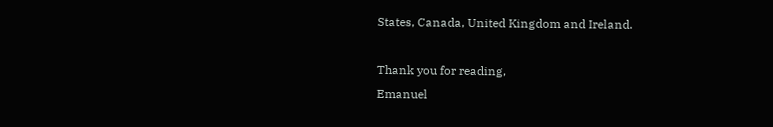States, Canada, United Kingdom and Ireland.

Thank you for reading,
Emanuel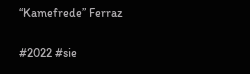“Kamefrede” Ferraz

#2022 #sie